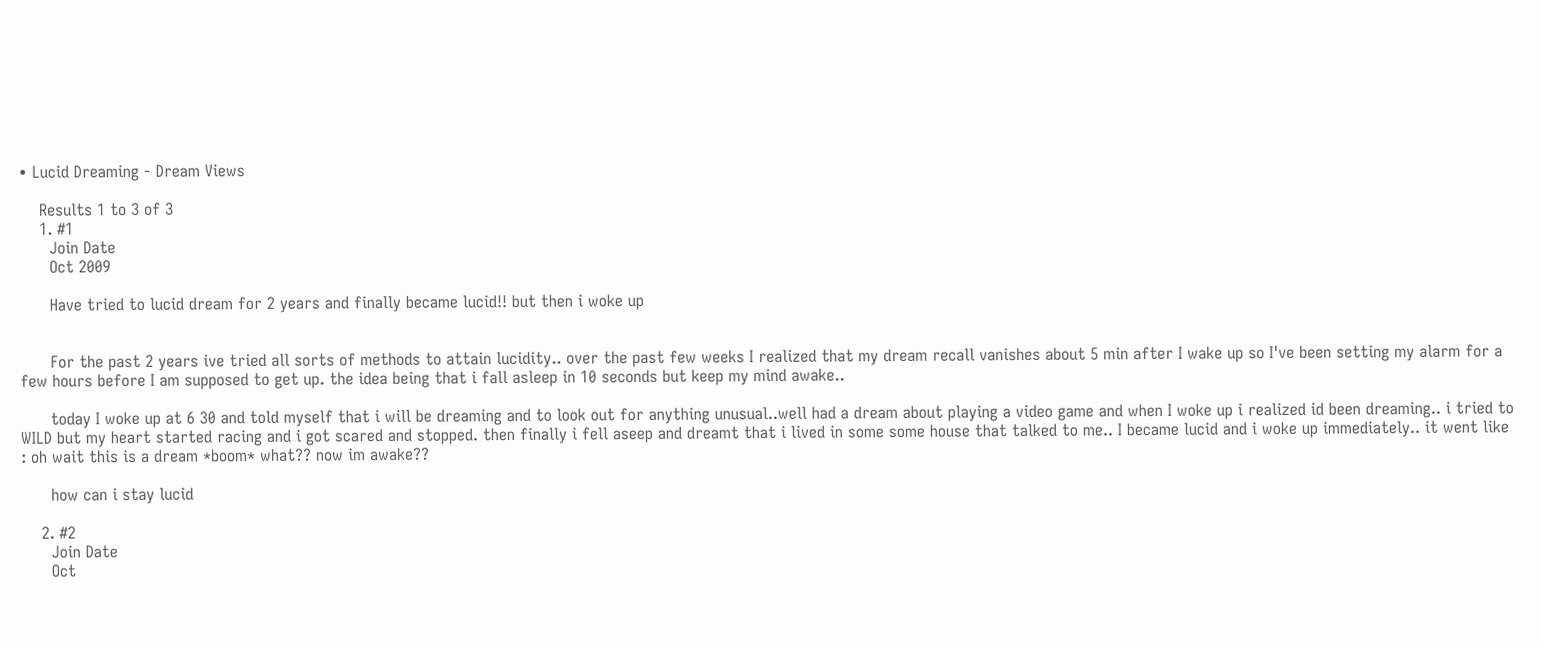• Lucid Dreaming - Dream Views

    Results 1 to 3 of 3
    1. #1
      Join Date
      Oct 2009

      Have tried to lucid dream for 2 years and finally became lucid!! but then i woke up


      For the past 2 years ive tried all sorts of methods to attain lucidity.. over the past few weeks I realized that my dream recall vanishes about 5 min after I wake up so I've been setting my alarm for a few hours before I am supposed to get up. the idea being that i fall asleep in 10 seconds but keep my mind awake..

      today I woke up at 6 30 and told myself that i will be dreaming and to look out for anything unusual..well had a dream about playing a video game and when I woke up i realized id been dreaming.. i tried to WILD but my heart started racing and i got scared and stopped. then finally i fell aseep and dreamt that i lived in some some house that talked to me.. I became lucid and i woke up immediately.. it went like : oh wait this is a dream *boom* what?? now im awake??

      how can i stay lucid

    2. #2
      Join Date
      Oct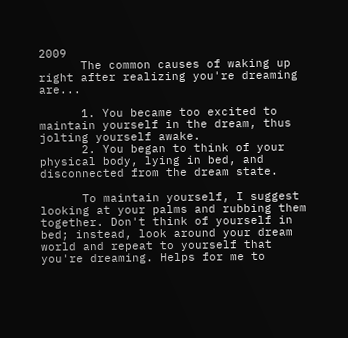2009
      The common causes of waking up right after realizing you're dreaming are...

      1. You became too excited to maintain yourself in the dream, thus jolting yourself awake.
      2. You began to think of your physical body, lying in bed, and disconnected from the dream state.

      To maintain yourself, I suggest looking at your palms and rubbing them together. Don't think of yourself in bed; instead, look around your dream world and repeat to yourself that you're dreaming. Helps for me to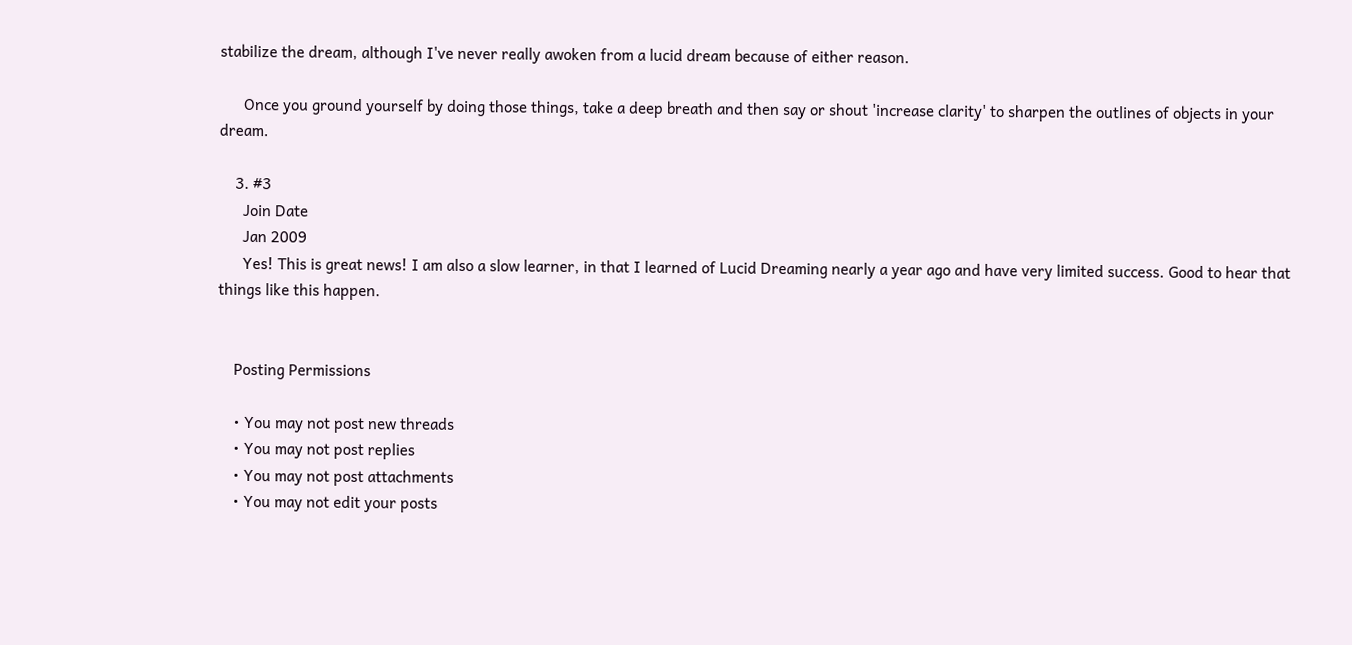stabilize the dream, although I've never really awoken from a lucid dream because of either reason.

      Once you ground yourself by doing those things, take a deep breath and then say or shout 'increase clarity' to sharpen the outlines of objects in your dream.

    3. #3
      Join Date
      Jan 2009
      Yes! This is great news! I am also a slow learner, in that I learned of Lucid Dreaming nearly a year ago and have very limited success. Good to hear that things like this happen.


    Posting Permissions

    • You may not post new threads
    • You may not post replies
    • You may not post attachments
    • You may not edit your posts